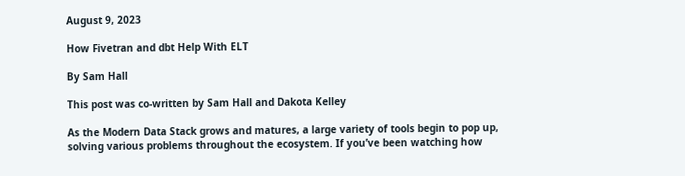August 9, 2023

How Fivetran and dbt Help With ELT

By Sam Hall

This post was co-written by Sam Hall and Dakota Kelley

As the Modern Data Stack grows and matures, a large variety of tools begin to pop up, solving various problems throughout the ecosystem. If you’ve been watching how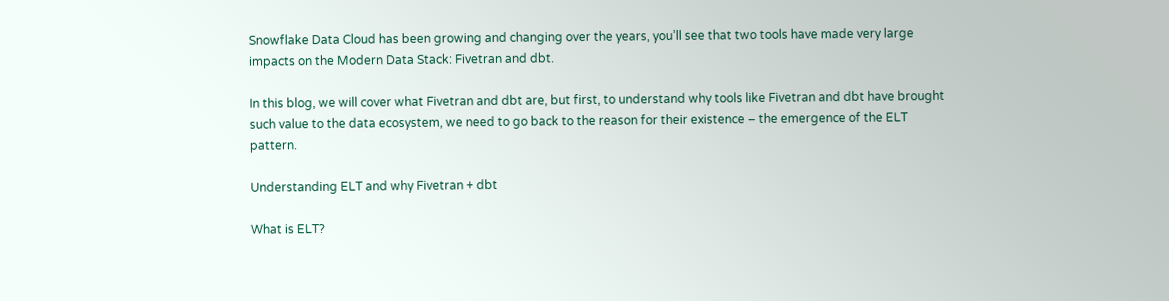Snowflake Data Cloud has been growing and changing over the years, you’ll see that two tools have made very large impacts on the Modern Data Stack: Fivetran and dbt.

In this blog, we will cover what Fivetran and dbt are, but first, to understand why tools like Fivetran and dbt have brought such value to the data ecosystem, we need to go back to the reason for their existence – the emergence of the ELT pattern.

Understanding ELT and why Fivetran + dbt

What is ELT?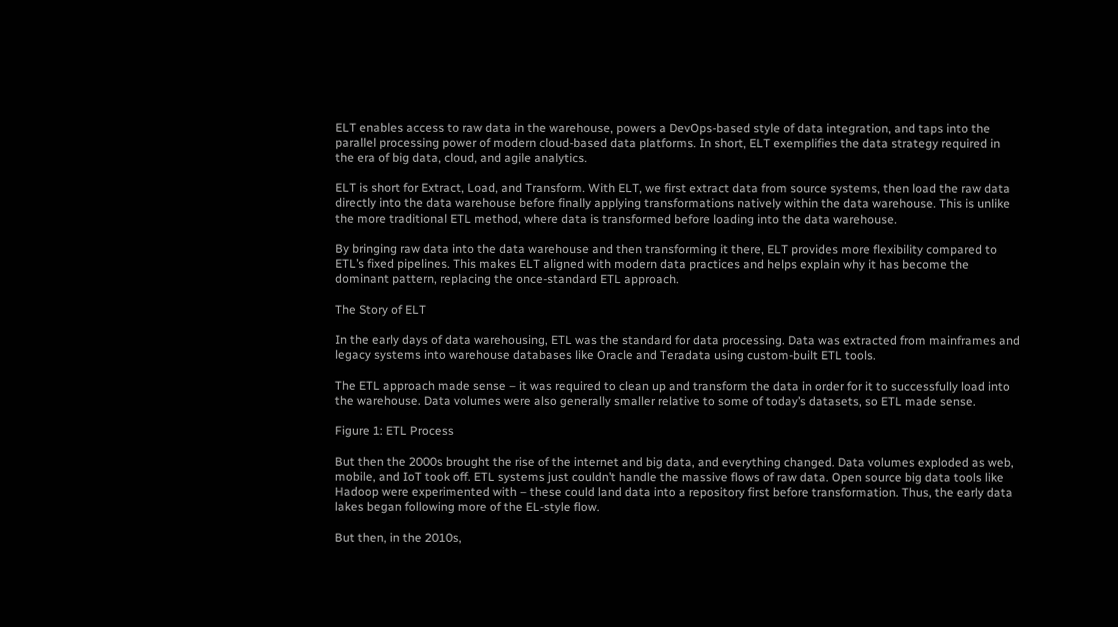ELT enables access to raw data in the warehouse, powers a DevOps-based style of data integration, and taps into the parallel processing power of modern cloud-based data platforms. In short, ELT exemplifies the data strategy required in the era of big data, cloud, and agile analytics.

ELT is short for Extract, Load, and Transform. With ELT, we first extract data from source systems, then load the raw data directly into the data warehouse before finally applying transformations natively within the data warehouse. This is unlike the more traditional ETL method, where data is transformed before loading into the data warehouse.

By bringing raw data into the data warehouse and then transforming it there, ELT provides more flexibility compared to ETL’s fixed pipelines. This makes ELT aligned with modern data practices and helps explain why it has become the dominant pattern, replacing the once-standard ETL approach.

The Story of ELT

In the early days of data warehousing, ETL was the standard for data processing. Data was extracted from mainframes and legacy systems into warehouse databases like Oracle and Teradata using custom-built ETL tools.

The ETL approach made sense – it was required to clean up and transform the data in order for it to successfully load into the warehouse. Data volumes were also generally smaller relative to some of today’s datasets, so ETL made sense.

Figure 1: ETL Process

But then the 2000s brought the rise of the internet and big data, and everything changed. Data volumes exploded as web, mobile, and IoT took off. ETL systems just couldn’t handle the massive flows of raw data. Open source big data tools like Hadoop were experimented with – these could land data into a repository first before transformation. Thus, the early data lakes began following more of the EL-style flow.

But then, in the 2010s,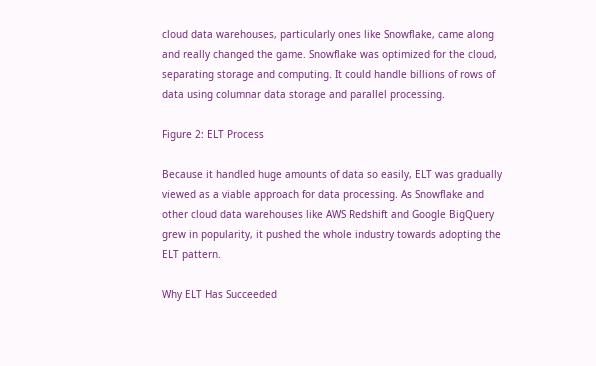cloud data warehouses, particularly ones like Snowflake, came along and really changed the game. Snowflake was optimized for the cloud, separating storage and computing. It could handle billions of rows of data using columnar data storage and parallel processing.

Figure 2: ELT Process

Because it handled huge amounts of data so easily, ELT was gradually viewed as a viable approach for data processing. As Snowflake and other cloud data warehouses like AWS Redshift and Google BigQuery grew in popularity, it pushed the whole industry towards adopting the ELT pattern.

Why ELT Has Succeeded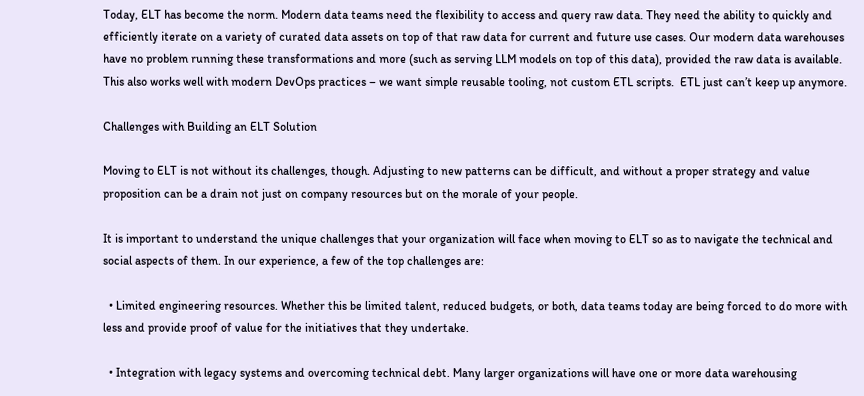Today, ELT has become the norm. Modern data teams need the flexibility to access and query raw data. They need the ability to quickly and efficiently iterate on a variety of curated data assets on top of that raw data for current and future use cases. Our modern data warehouses have no problem running these transformations and more (such as serving LLM models on top of this data), provided the raw data is available. This also works well with modern DevOps practices – we want simple reusable tooling, not custom ETL scripts.  ETL just can’t keep up anymore.

Challenges with Building an ELT Solution

Moving to ELT is not without its challenges, though. Adjusting to new patterns can be difficult, and without a proper strategy and value proposition can be a drain not just on company resources but on the morale of your people.

It is important to understand the unique challenges that your organization will face when moving to ELT so as to navigate the technical and social aspects of them. In our experience, a few of the top challenges are:

  • Limited engineering resources. Whether this be limited talent, reduced budgets, or both, data teams today are being forced to do more with less and provide proof of value for the initiatives that they undertake.

  • Integration with legacy systems and overcoming technical debt. Many larger organizations will have one or more data warehousing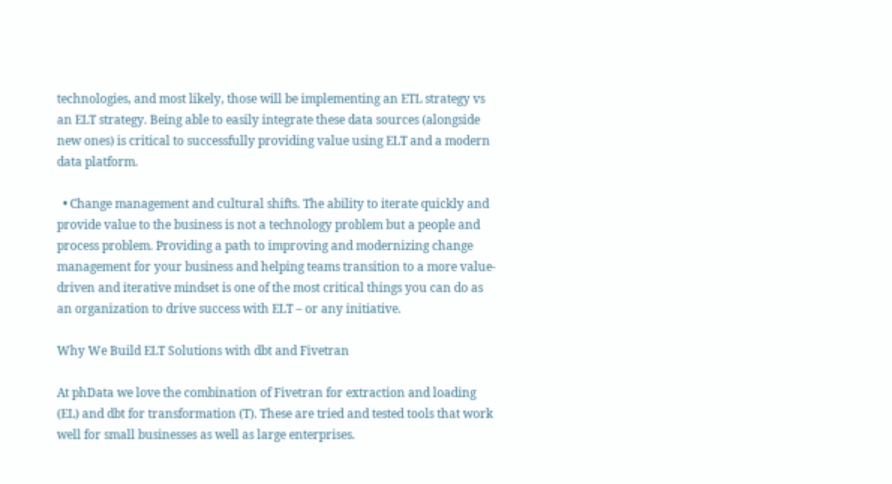technologies, and most likely, those will be implementing an ETL strategy vs an ELT strategy. Being able to easily integrate these data sources (alongside new ones) is critical to successfully providing value using ELT and a modern data platform.

  • Change management and cultural shifts. The ability to iterate quickly and provide value to the business is not a technology problem but a people and process problem. Providing a path to improving and modernizing change management for your business and helping teams transition to a more value-driven and iterative mindset is one of the most critical things you can do as an organization to drive success with ELT – or any initiative.

Why We Build ELT Solutions with dbt and Fivetran

At phData we love the combination of Fivetran for extraction and loading (EL) and dbt for transformation (T). These are tried and tested tools that work well for small businesses as well as large enterprises.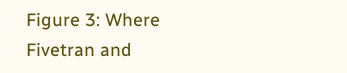Figure 3: Where Fivetran and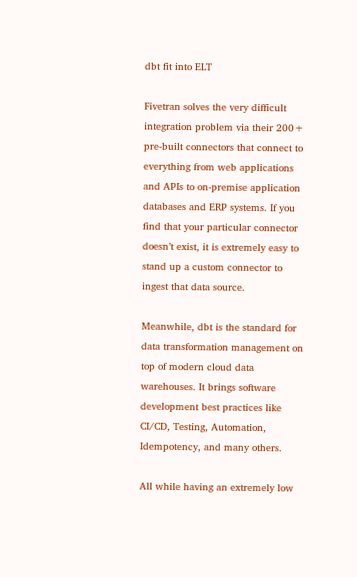dbt fit into ELT

Fivetran solves the very difficult integration problem via their 200+ pre-built connectors that connect to everything from web applications and APIs to on-premise application databases and ERP systems. If you find that your particular connector doesn’t exist, it is extremely easy to stand up a custom connector to ingest that data source.

Meanwhile, dbt is the standard for data transformation management on top of modern cloud data warehouses. It brings software development best practices like CI/CD, Testing, Automation, Idempotency, and many others.

All while having an extremely low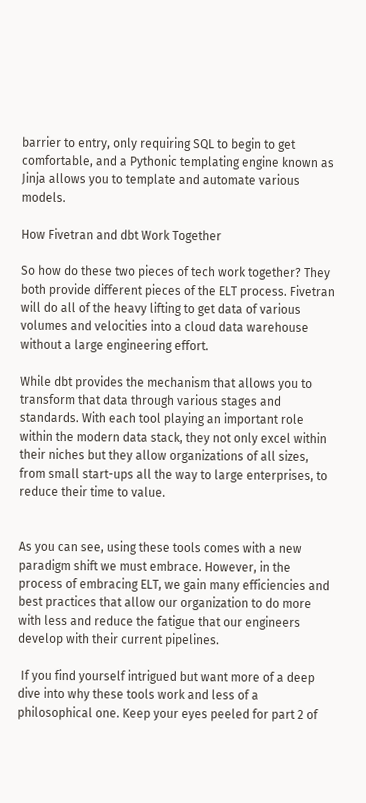barrier to entry, only requiring SQL to begin to get comfortable, and a Pythonic templating engine known as Jinja allows you to template and automate various models.

How Fivetran and dbt Work Together

So how do these two pieces of tech work together? They both provide different pieces of the ELT process. Fivetran will do all of the heavy lifting to get data of various volumes and velocities into a cloud data warehouse without a large engineering effort.

While dbt provides the mechanism that allows you to transform that data through various stages and standards. With each tool playing an important role within the modern data stack, they not only excel within their niches but they allow organizations of all sizes, from small start-ups all the way to large enterprises, to reduce their time to value.


As you can see, using these tools comes with a new paradigm shift we must embrace. However, in the process of embracing ELT, we gain many efficiencies and best practices that allow our organization to do more with less and reduce the fatigue that our engineers develop with their current pipelines.

 If you find yourself intrigued but want more of a deep dive into why these tools work and less of a philosophical one. Keep your eyes peeled for part 2 of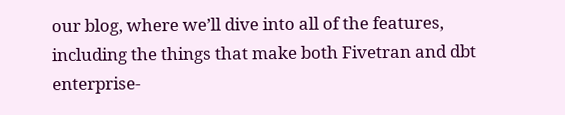our blog, where we’ll dive into all of the features, including the things that make both Fivetran and dbt enterprise-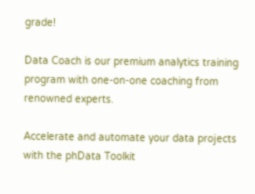grade!

Data Coach is our premium analytics training program with one-on-one coaching from renowned experts.

Accelerate and automate your data projects with the phData Toolkit